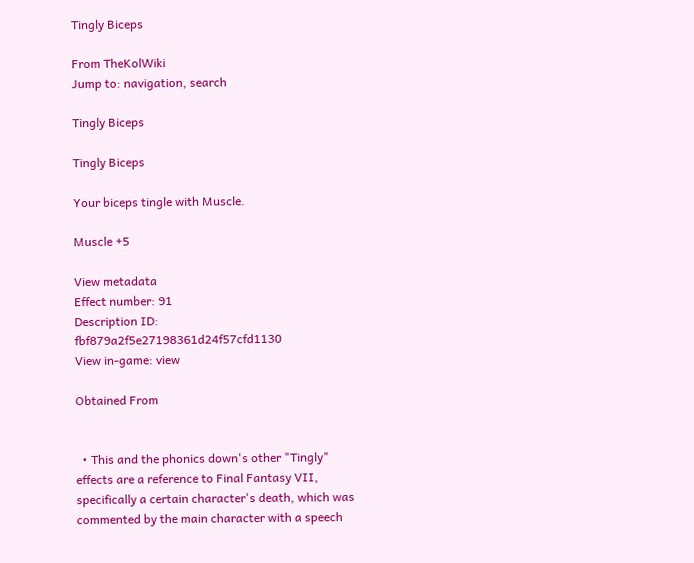Tingly Biceps

From TheKolWiki
Jump to: navigation, search

Tingly Biceps

Tingly Biceps

Your biceps tingle with Muscle.

Muscle +5

View metadata
Effect number: 91
Description ID: fbf879a2f5e27198361d24f57cfd1130
View in-game: view

Obtained From


  • This and the phonics down's other "Tingly" effects are a reference to Final Fantasy VII, specifically a certain character's death, which was commented by the main character with a speech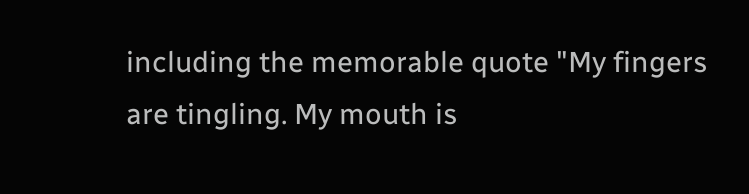including the memorable quote "My fingers are tingling. My mouth is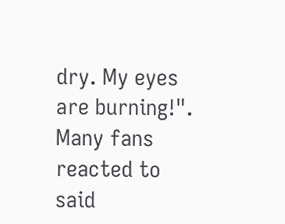dry. My eyes are burning!". Many fans reacted to said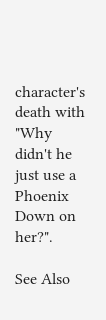character's death with "Why didn't he just use a Phoenix Down on her?".

See Also